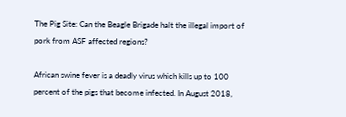The Pig Site: Can the Beagle Brigade halt the illegal import of pork from ASF affected regions?

African swine fever is a deadly virus which kills up to 100 percent of the pigs that become infected. In August 2018,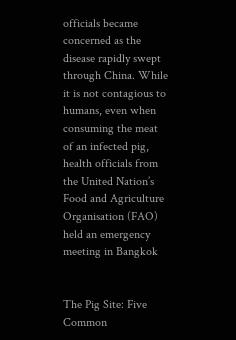officials became concerned as the disease rapidly swept through China. While it is not contagious to humans, even when consuming the meat of an infected pig, health officials from the United Nation’s Food and Agriculture Organisation (FAO) held an emergency meeting in Bangkok


The Pig Site: Five Common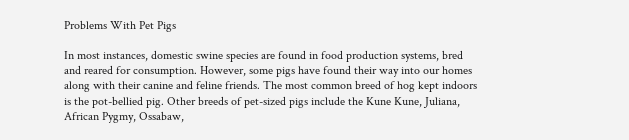Problems With Pet Pigs

In most instances, domestic swine species are found in food production systems, bred and reared for consumption. However, some pigs have found their way into our homes along with their canine and feline friends. The most common breed of hog kept indoors is the pot-bellied pig. Other breeds of pet-sized pigs include the Kune Kune, Juliana, African Pygmy, Ossabaw,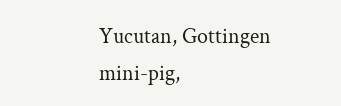Yucutan, Gottingen mini-pig,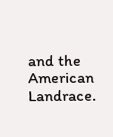and the American Landrace.